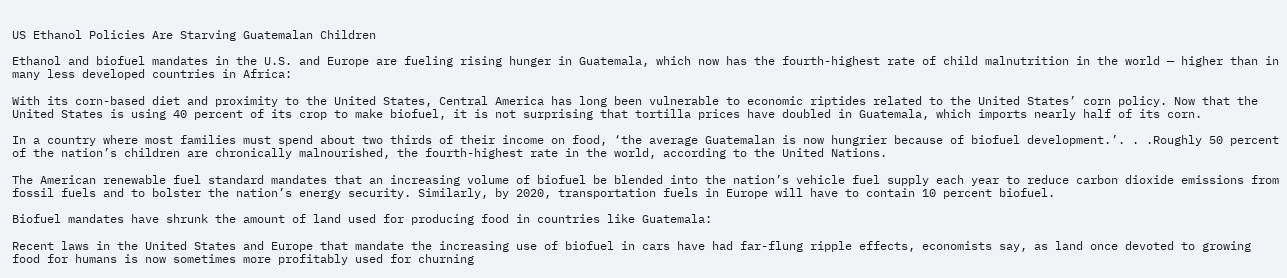US Ethanol Policies Are Starving Guatemalan Children

Ethanol and biofuel mandates in the U.S. and Europe are fueling rising hunger in Guatemala, which now has the fourth-highest rate of child malnutrition in the world — higher than in many less developed countries in Africa:

With its corn-based diet and proximity to the United States, Central America has long been vulnerable to economic riptides related to the United States’ corn policy. Now that the United States is using 40 percent of its crop to make biofuel, it is not surprising that tortilla prices have doubled in Guatemala, which imports nearly half of its corn.

In a country where most families must spend about two thirds of their income on food, ‘the average Guatemalan is now hungrier because of biofuel development.’. . .Roughly 50 percent of the nation’s children are chronically malnourished, the fourth-highest rate in the world, according to the United Nations.

The American renewable fuel standard mandates that an increasing volume of biofuel be blended into the nation’s vehicle fuel supply each year to reduce carbon dioxide emissions from fossil fuels and to bolster the nation’s energy security. Similarly, by 2020, transportation fuels in Europe will have to contain 10 percent biofuel.

Biofuel mandates have shrunk the amount of land used for producing food in countries like Guatemala:

Recent laws in the United States and Europe that mandate the increasing use of biofuel in cars have had far-flung ripple effects, economists say, as land once devoted to growing food for humans is now sometimes more profitably used for churning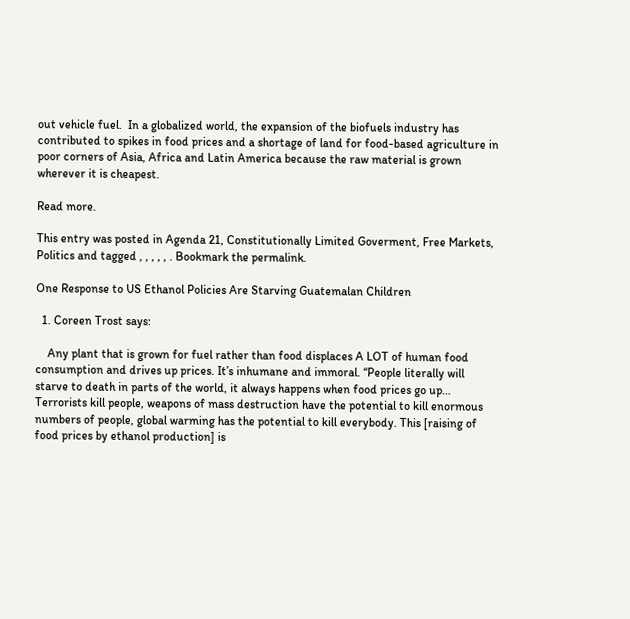out vehicle fuel.  In a globalized world, the expansion of the biofuels industry has contributed to spikes in food prices and a shortage of land for food-based agriculture in poor corners of Asia, Africa and Latin America because the raw material is grown wherever it is cheapest.

Read more.

This entry was posted in Agenda 21, Constitutionally Limited Goverment, Free Markets, Politics and tagged , , , , , . Bookmark the permalink.

One Response to US Ethanol Policies Are Starving Guatemalan Children

  1. Coreen Trost says:

    Any plant that is grown for fuel rather than food displaces A LOT of human food consumption and drives up prices. It’s inhumane and immoral. “People literally will starve to death in parts of the world, it always happens when food prices go up… Terrorists kill people, weapons of mass destruction have the potential to kill enormous numbers of people, global warming has the potential to kill everybody. This [raising of food prices by ethanol production] is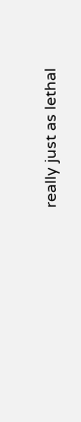really just as lethal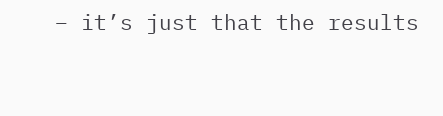– it’s just that the results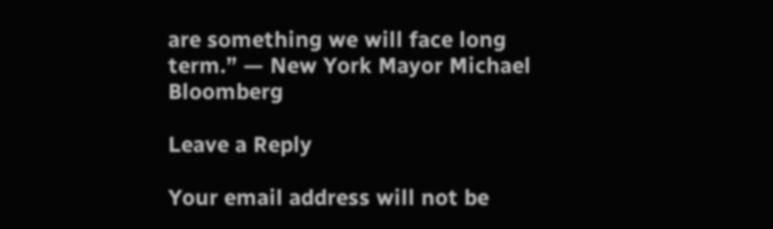are something we will face long term.” — New York Mayor Michael Bloomberg

Leave a Reply

Your email address will not be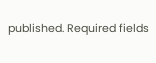published. Required fields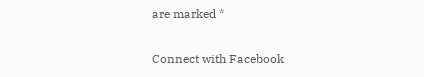are marked *

Connect with Facebook